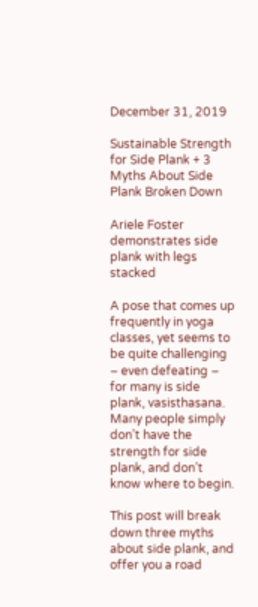December 31, 2019

Sustainable Strength for Side Plank + 3 Myths About Side Plank Broken Down

Ariele Foster demonstrates side plank with legs stacked

A pose that comes up frequently in yoga classes, yet seems to be quite challenging – even defeating –  for many is side plank, vasisthasana. Many people simply don’t have the strength for side plank, and don’t know where to begin.

This post will break down three myths about side plank, and offer you a road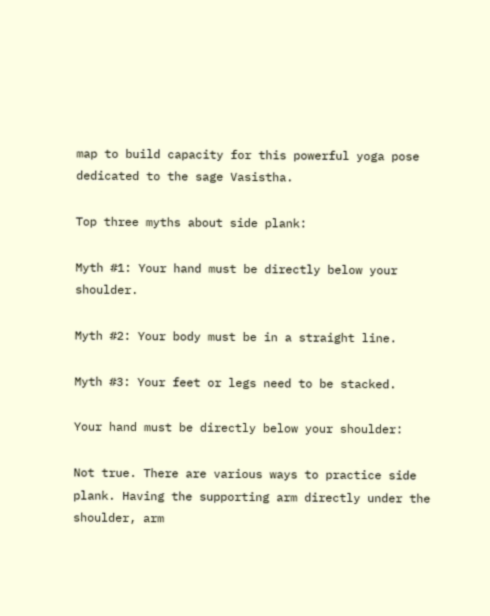map to build capacity for this powerful yoga pose dedicated to the sage Vasistha.

Top three myths about side plank:

Myth #1: Your hand must be directly below your shoulder.

Myth #2: Your body must be in a straight line.

Myth #3: Your feet or legs need to be stacked.

Your hand must be directly below your shoulder:

Not true. There are various ways to practice side plank. Having the supporting arm directly under the shoulder, arm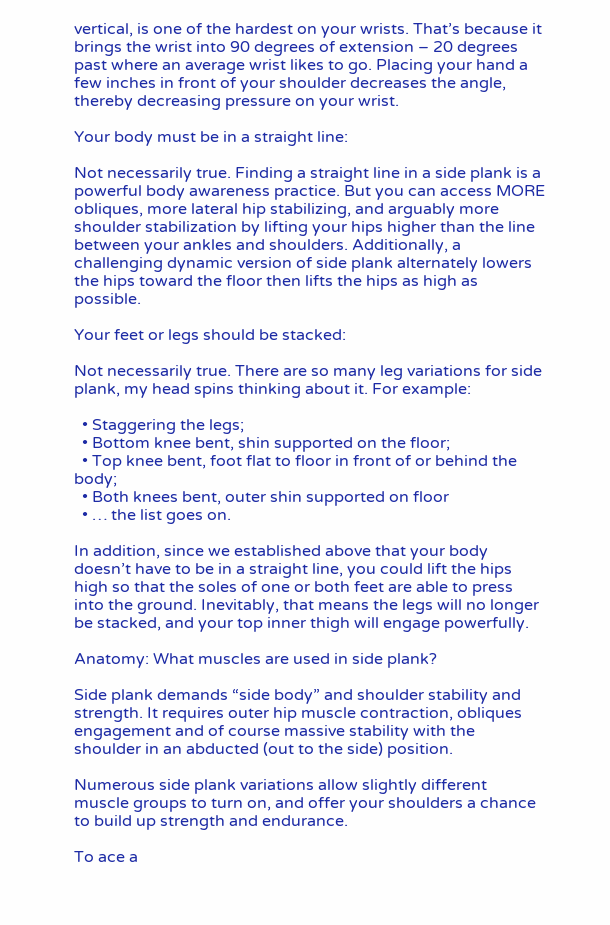vertical, is one of the hardest on your wrists. That’s because it brings the wrist into 90 degrees of extension – 20 degrees past where an average wrist likes to go. Placing your hand a few inches in front of your shoulder decreases the angle, thereby decreasing pressure on your wrist.

Your body must be in a straight line:

Not necessarily true. Finding a straight line in a side plank is a powerful body awareness practice. But you can access MORE obliques, more lateral hip stabilizing, and arguably more shoulder stabilization by lifting your hips higher than the line between your ankles and shoulders. Additionally, a challenging dynamic version of side plank alternately lowers the hips toward the floor then lifts the hips as high as possible.

Your feet or legs should be stacked:

Not necessarily true. There are so many leg variations for side plank, my head spins thinking about it. For example:

  • Staggering the legs;
  • Bottom knee bent, shin supported on the floor;
  • Top knee bent, foot flat to floor in front of or behind the body;
  • Both knees bent, outer shin supported on floor
  • … the list goes on.

In addition, since we established above that your body doesn’t have to be in a straight line, you could lift the hips high so that the soles of one or both feet are able to press into the ground. Inevitably, that means the legs will no longer be stacked, and your top inner thigh will engage powerfully.

Anatomy: What muscles are used in side plank?

Side plank demands “side body” and shoulder stability and strength. It requires outer hip muscle contraction, obliques engagement and of course massive stability with the shoulder in an abducted (out to the side) position.

Numerous side plank variations allow slightly different muscle groups to turn on, and offer your shoulders a chance to build up strength and endurance.

To ace a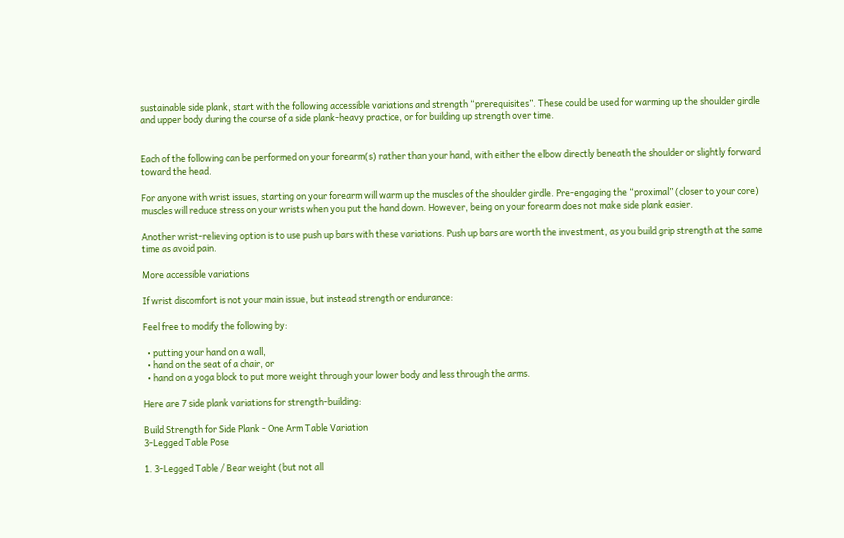sustainable side plank, start with the following accessible variations and strength “prerequisites”. These could be used for warming up the shoulder girdle and upper body during the course of a side plank-heavy practice, or for building up strength over time.


Each of the following can be performed on your forearm(s) rather than your hand, with either the elbow directly beneath the shoulder or slightly forward toward the head.

For anyone with wrist issues, starting on your forearm will warm up the muscles of the shoulder girdle. Pre-engaging the “proximal” (closer to your core) muscles will reduce stress on your wrists when you put the hand down. However, being on your forearm does not make side plank easier.

Another wrist-relieving option is to use push up bars with these variations. Push up bars are worth the investment, as you build grip strength at the same time as avoid pain.

More accessible variations

If wrist discomfort is not your main issue, but instead strength or endurance:

Feel free to modify the following by:

  • putting your hand on a wall,
  • hand on the seat of a chair, or
  • hand on a yoga block to put more weight through your lower body and less through the arms.

Here are 7 side plank variations for strength-building:

Build Strength for Side Plank - One Arm Table Variation
3-Legged Table Pose

1. 3-Legged Table / Bear weight (but not all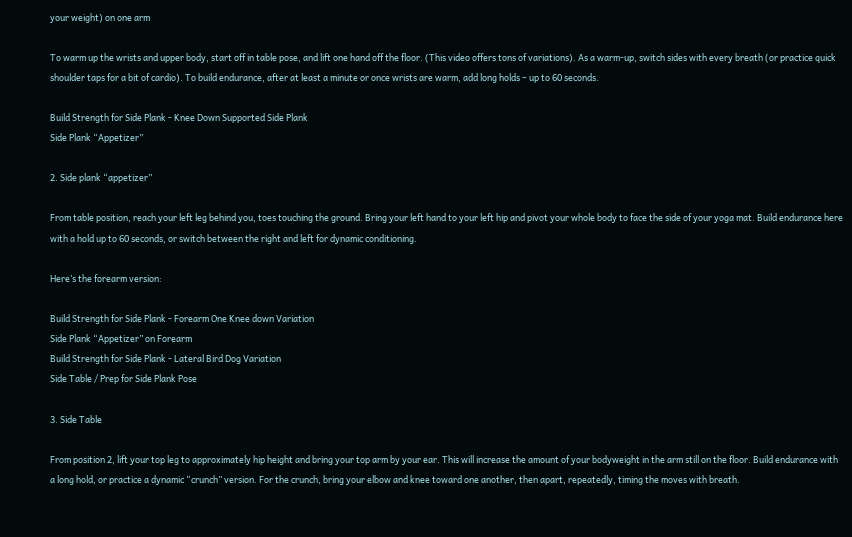your weight) on one arm

To warm up the wrists and upper body, start off in table pose, and lift one hand off the floor. (This video offers tons of variations). As a warm-up, switch sides with every breath (or practice quick shoulder taps for a bit of cardio). To build endurance, after at least a minute or once wrists are warm, add long holds – up to 60 seconds.

Build Strength for Side Plank - Knee Down Supported Side Plank
Side Plank “Appetizer”

2. Side plank “appetizer”

From table position, reach your left leg behind you, toes touching the ground. Bring your left hand to your left hip and pivot your whole body to face the side of your yoga mat. Build endurance here with a hold up to 60 seconds, or switch between the right and left for dynamic conditioning.

Here’s the forearm version:

Build Strength for Side Plank - Forearm One Knee down Variation
Side Plank “Appetizer” on Forearm
Build Strength for Side Plank - Lateral Bird Dog Variation
Side Table / Prep for Side Plank Pose

3. Side Table

From position 2, lift your top leg to approximately hip height and bring your top arm by your ear. This will increase the amount of your bodyweight in the arm still on the floor. Build endurance with a long hold, or practice a dynamic “crunch” version. For the crunch, bring your elbow and knee toward one another, then apart, repeatedly, timing the moves with breath.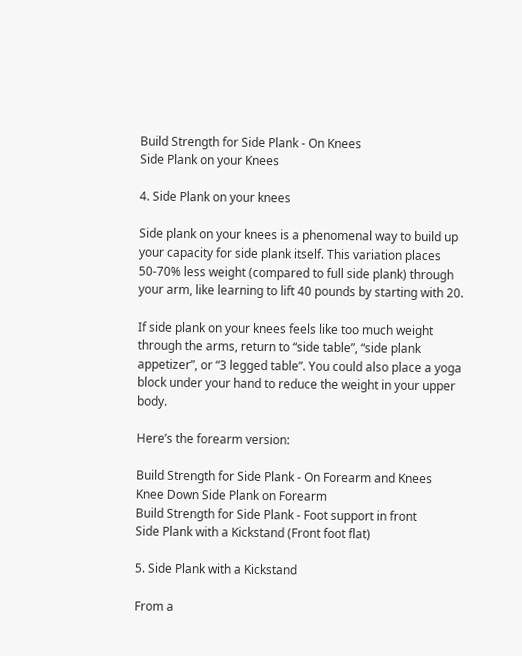Build Strength for Side Plank - On Knees
Side Plank on your Knees

4. Side Plank on your knees

Side plank on your knees is a phenomenal way to build up your capacity for side plank itself. This variation places 50-70% less weight (compared to full side plank) through your arm, like learning to lift 40 pounds by starting with 20.

If side plank on your knees feels like too much weight through the arms, return to “side table”, “side plank appetizer”, or “3 legged table”. You could also place a yoga block under your hand to reduce the weight in your upper body.

Here’s the forearm version:

Build Strength for Side Plank - On Forearm and Knees
Knee Down Side Plank on Forearm
Build Strength for Side Plank - Foot support in front
Side Plank with a Kickstand (Front foot flat)

5. Side Plank with a Kickstand

From a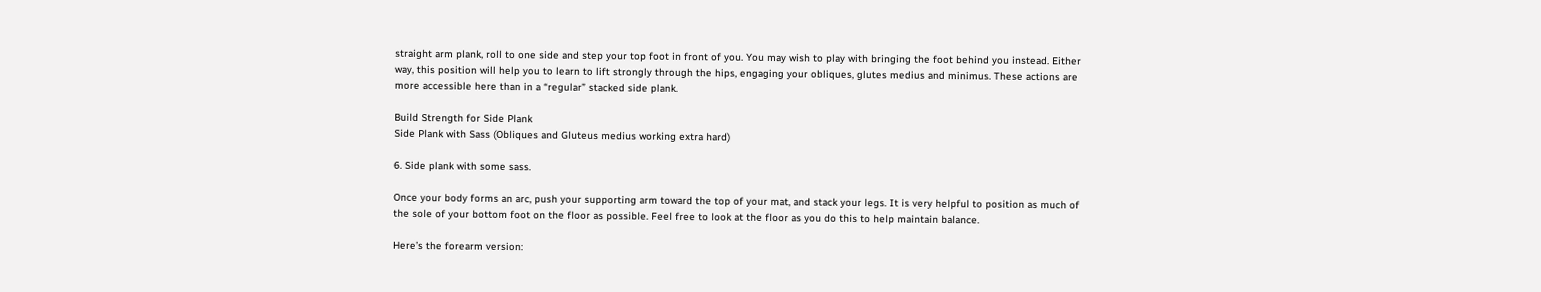straight arm plank, roll to one side and step your top foot in front of you. You may wish to play with bringing the foot behind you instead. Either way, this position will help you to learn to lift strongly through the hips, engaging your obliques, glutes medius and minimus. These actions are more accessible here than in a “regular” stacked side plank.

Build Strength for Side Plank
Side Plank with Sass (Obliques and Gluteus medius working extra hard)

6. Side plank with some sass.

Once your body forms an arc, push your supporting arm toward the top of your mat, and stack your legs. It is very helpful to position as much of the sole of your bottom foot on the floor as possible. Feel free to look at the floor as you do this to help maintain balance.

Here’s the forearm version: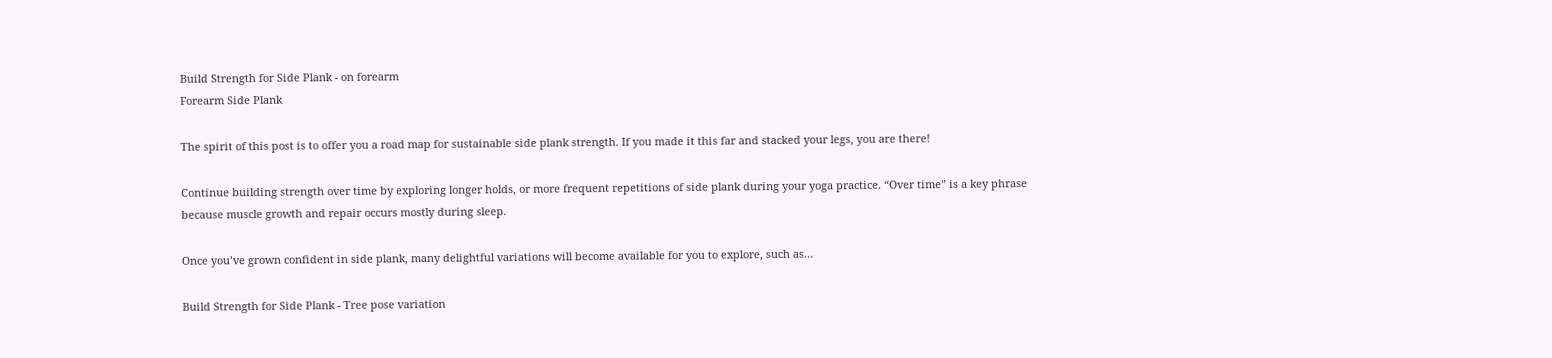Build Strength for Side Plank - on forearm
Forearm Side Plank

The spirit of this post is to offer you a road map for sustainable side plank strength. If you made it this far and stacked your legs, you are there!

Continue building strength over time by exploring longer holds, or more frequent repetitions of side plank during your yoga practice. “Over time” is a key phrase because muscle growth and repair occurs mostly during sleep.

Once you’ve grown confident in side plank, many delightful variations will become available for you to explore, such as…

Build Strength for Side Plank - Tree pose variation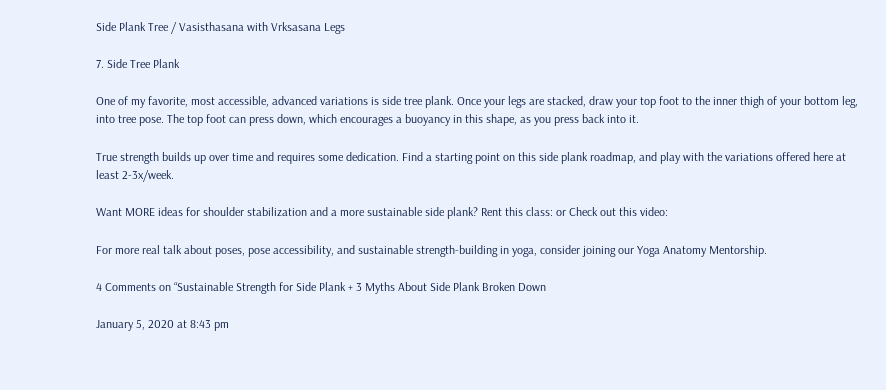Side Plank Tree / Vasisthasana with Vrksasana Legs

7. Side Tree Plank

One of my favorite, most accessible, advanced variations is side tree plank. Once your legs are stacked, draw your top foot to the inner thigh of your bottom leg, into tree pose. The top foot can press down, which encourages a buoyancy in this shape, as you press back into it.

True strength builds up over time and requires some dedication. Find a starting point on this side plank roadmap, and play with the variations offered here at least 2-3x/week.

Want MORE ideas for shoulder stabilization and a more sustainable side plank? Rent this class: or Check out this video:

For more real talk about poses, pose accessibility, and sustainable strength-building in yoga, consider joining our Yoga Anatomy Mentorship.

4 Comments on “Sustainable Strength for Side Plank + 3 Myths About Side Plank Broken Down

January 5, 2020 at 8:43 pm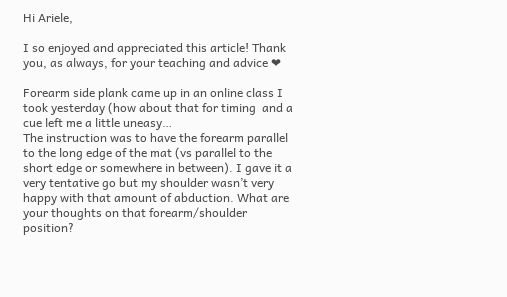Hi Ariele,

I so enjoyed and appreciated this article! Thank you, as always, for your teaching and advice ❤

Forearm side plank came up in an online class I took yesterday (how about that for timing  and a cue left me a little uneasy…
The instruction was to have the forearm parallel to the long edge of the mat (vs parallel to the short edge or somewhere in between). I gave it a very tentative go but my shoulder wasn’t very happy with that amount of abduction. What are your thoughts on that forearm/shoulder position?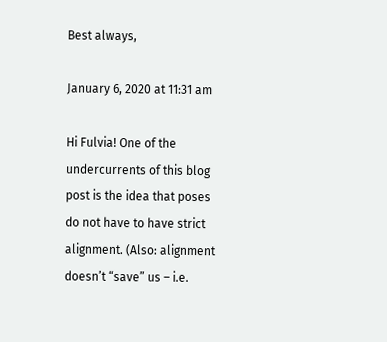Best always,

January 6, 2020 at 11:31 am

Hi Fulvia! One of the undercurrents of this blog post is the idea that poses do not have to have strict alignment. (Also: alignment doesn’t “save” us – i.e.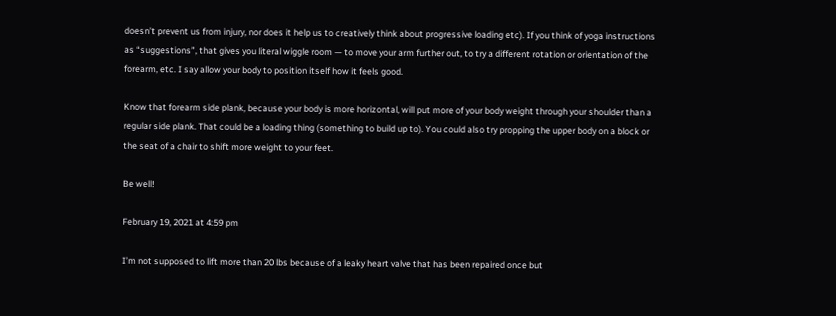doesn’t prevent us from injury, nor does it help us to creatively think about progressive loading etc). If you think of yoga instructions as “suggestions”, that gives you literal wiggle room — to move your arm further out, to try a different rotation or orientation of the forearm, etc. I say allow your body to position itself how it feels good.

Know that forearm side plank, because your body is more horizontal, will put more of your body weight through your shoulder than a regular side plank. That could be a loading thing (something to build up to). You could also try propping the upper body on a block or the seat of a chair to shift more weight to your feet.

Be well!

February 19, 2021 at 4:59 pm

I’m not supposed to lift more than 20 lbs because of a leaky heart valve that has been repaired once but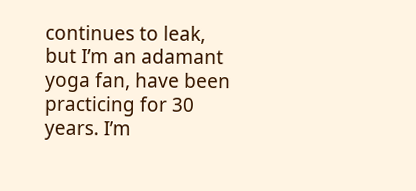continues to leak, but I’m an adamant yoga fan, have been practicing for 30 years. I’m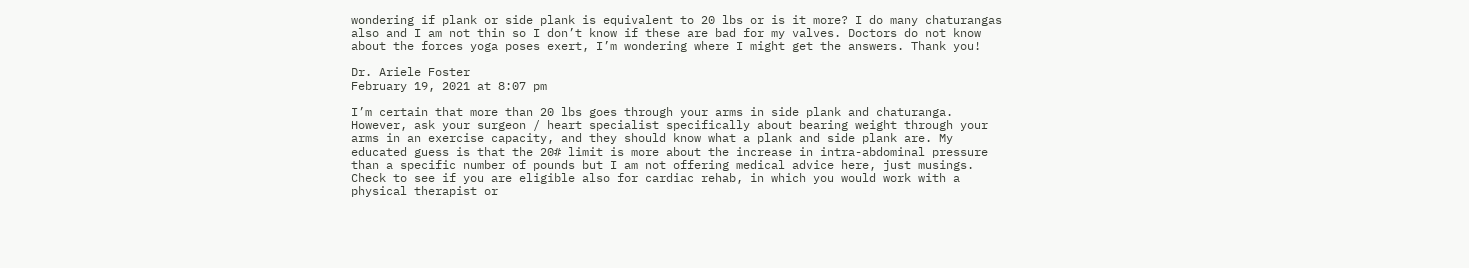wondering if plank or side plank is equivalent to 20 lbs or is it more? I do many chaturangas also and I am not thin so I don’t know if these are bad for my valves. Doctors do not know about the forces yoga poses exert, I’m wondering where I might get the answers. Thank you!

Dr. Ariele Foster
February 19, 2021 at 8:07 pm

I’m certain that more than 20 lbs goes through your arms in side plank and chaturanga. However, ask your surgeon / heart specialist specifically about bearing weight through your arms in an exercise capacity, and they should know what a plank and side plank are. My educated guess is that the 20# limit is more about the increase in intra-abdominal pressure than a specific number of pounds but I am not offering medical advice here, just musings. Check to see if you are eligible also for cardiac rehab, in which you would work with a physical therapist or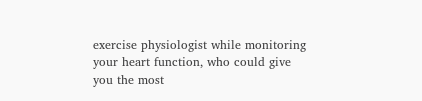exercise physiologist while monitoring your heart function, who could give you the most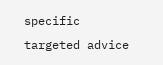specific targeted advice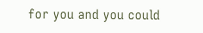for you and you could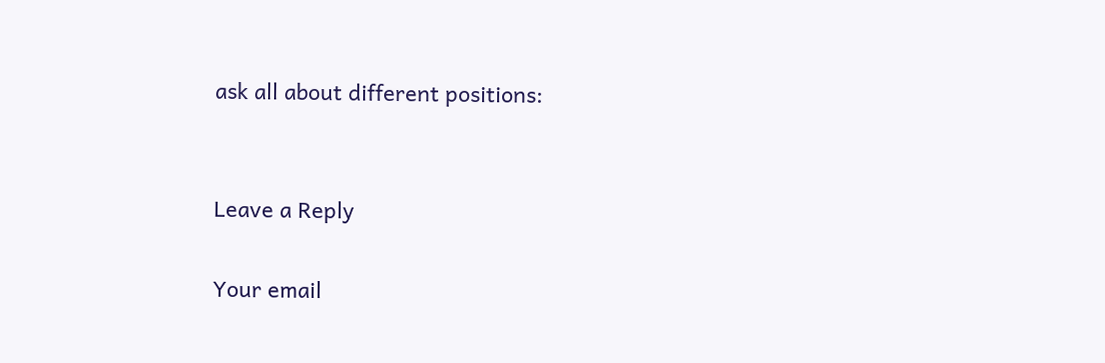ask all about different positions:


Leave a Reply

Your email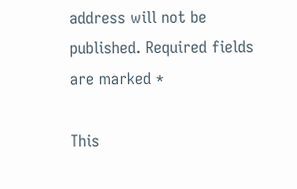address will not be published. Required fields are marked *

This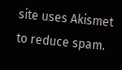site uses Akismet to reduce spam.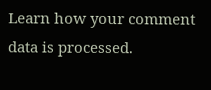Learn how your comment data is processed.